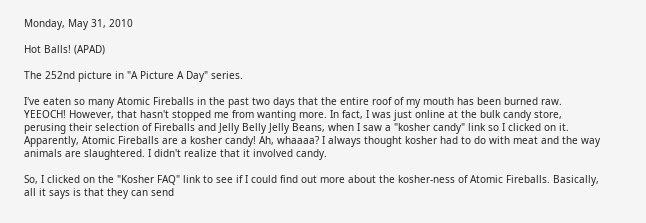Monday, May 31, 2010

Hot Balls! (APAD)

The 252nd picture in "A Picture A Day" series.

I've eaten so many Atomic Fireballs in the past two days that the entire roof of my mouth has been burned raw. YEEOCH! However, that hasn't stopped me from wanting more. In fact, I was just online at the bulk candy store, perusing their selection of Fireballs and Jelly Belly Jelly Beans, when I saw a "kosher candy" link so I clicked on it. Apparently, Atomic Fireballs are a kosher candy! Ah, whaaaa? I always thought kosher had to do with meat and the way animals are slaughtered. I didn't realize that it involved candy.

So, I clicked on the "Kosher FAQ" link to see if I could find out more about the kosher-ness of Atomic Fireballs. Basically, all it says is that they can send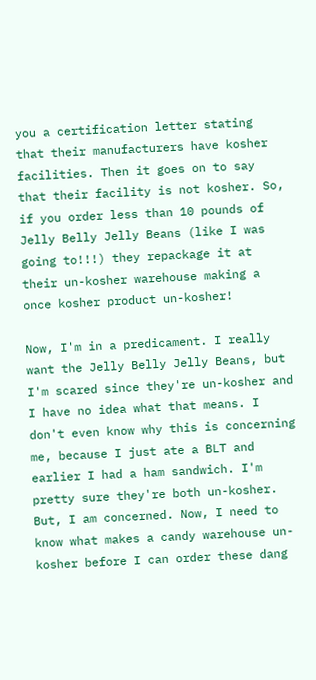you a certification letter stating that their manufacturers have kosher facilities. Then it goes on to say that their facility is not kosher. So, if you order less than 10 pounds of Jelly Belly Jelly Beans (like I was going to!!!) they repackage it at their un-kosher warehouse making a once kosher product un-kosher!

Now, I'm in a predicament. I really want the Jelly Belly Jelly Beans, but I'm scared since they're un-kosher and I have no idea what that means. I don't even know why this is concerning me, because I just ate a BLT and earlier I had a ham sandwich. I'm pretty sure they're both un-kosher. But, I am concerned. Now, I need to know what makes a candy warehouse un-kosher before I can order these dang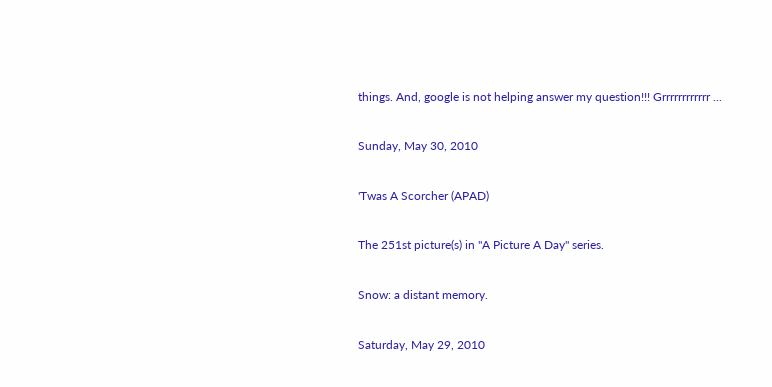things. And, google is not helping answer my question!!! Grrrrrrrrrrrr ...

Sunday, May 30, 2010

'Twas A Scorcher (APAD)

The 251st picture(s) in "A Picture A Day" series.

Snow: a distant memory.

Saturday, May 29, 2010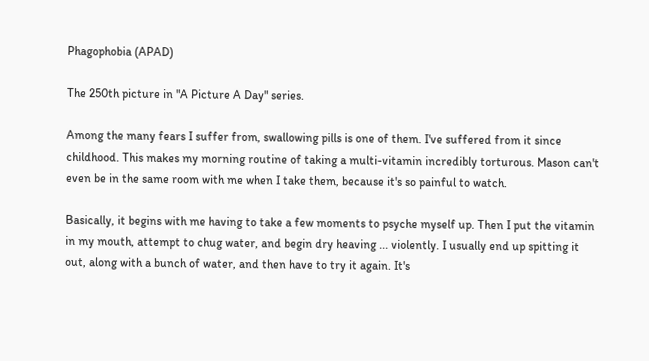Phagophobia (APAD)

The 250th picture in "A Picture A Day" series.

Among the many fears I suffer from, swallowing pills is one of them. I've suffered from it since childhood. This makes my morning routine of taking a multi-vitamin incredibly torturous. Mason can't even be in the same room with me when I take them, because it's so painful to watch.

Basically, it begins with me having to take a few moments to psyche myself up. Then I put the vitamin in my mouth, attempt to chug water, and begin dry heaving ... violently. I usually end up spitting it out, along with a bunch of water, and then have to try it again. It's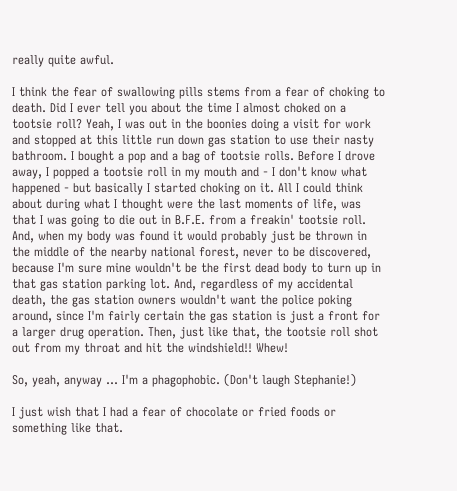really quite awful.

I think the fear of swallowing pills stems from a fear of choking to death. Did I ever tell you about the time I almost choked on a tootsie roll? Yeah, I was out in the boonies doing a visit for work and stopped at this little run down gas station to use their nasty bathroom. I bought a pop and a bag of tootsie rolls. Before I drove away, I popped a tootsie roll in my mouth and - I don't know what happened - but basically I started choking on it. All I could think about during what I thought were the last moments of life, was that I was going to die out in B.F.E. from a freakin' tootsie roll. And, when my body was found it would probably just be thrown in the middle of the nearby national forest, never to be discovered, because I'm sure mine wouldn't be the first dead body to turn up in that gas station parking lot. And, regardless of my accidental death, the gas station owners wouldn't want the police poking around, since I'm fairly certain the gas station is just a front for a larger drug operation. Then, just like that, the tootsie roll shot out from my throat and hit the windshield!! Whew!

So, yeah, anyway ... I'm a phagophobic. (Don't laugh Stephanie!)

I just wish that I had a fear of chocolate or fried foods or something like that.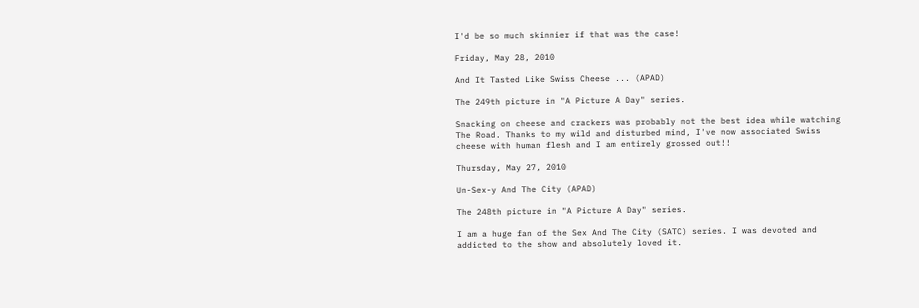I'd be so much skinnier if that was the case!

Friday, May 28, 2010

And It Tasted Like Swiss Cheese ... (APAD)

The 249th picture in "A Picture A Day" series.

Snacking on cheese and crackers was probably not the best idea while watching The Road. Thanks to my wild and disturbed mind, I've now associated Swiss cheese with human flesh and I am entirely grossed out!!

Thursday, May 27, 2010

Un-Sex-y And The City (APAD)

The 248th picture in "A Picture A Day" series.

I am a huge fan of the Sex And The City (SATC) series. I was devoted and addicted to the show and absolutely loved it.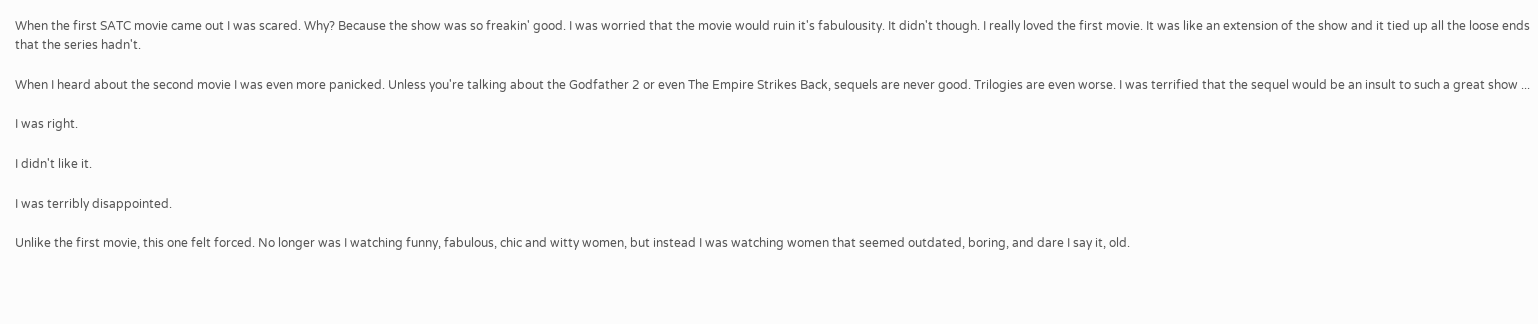When the first SATC movie came out I was scared. Why? Because the show was so freakin' good. I was worried that the movie would ruin it's fabulousity. It didn't though. I really loved the first movie. It was like an extension of the show and it tied up all the loose ends that the series hadn't.

When I heard about the second movie I was even more panicked. Unless you're talking about the Godfather 2 or even The Empire Strikes Back, sequels are never good. Trilogies are even worse. I was terrified that the sequel would be an insult to such a great show ...

I was right.

I didn't like it.

I was terribly disappointed.

Unlike the first movie, this one felt forced. No longer was I watching funny, fabulous, chic and witty women, but instead I was watching women that seemed outdated, boring, and dare I say it, old.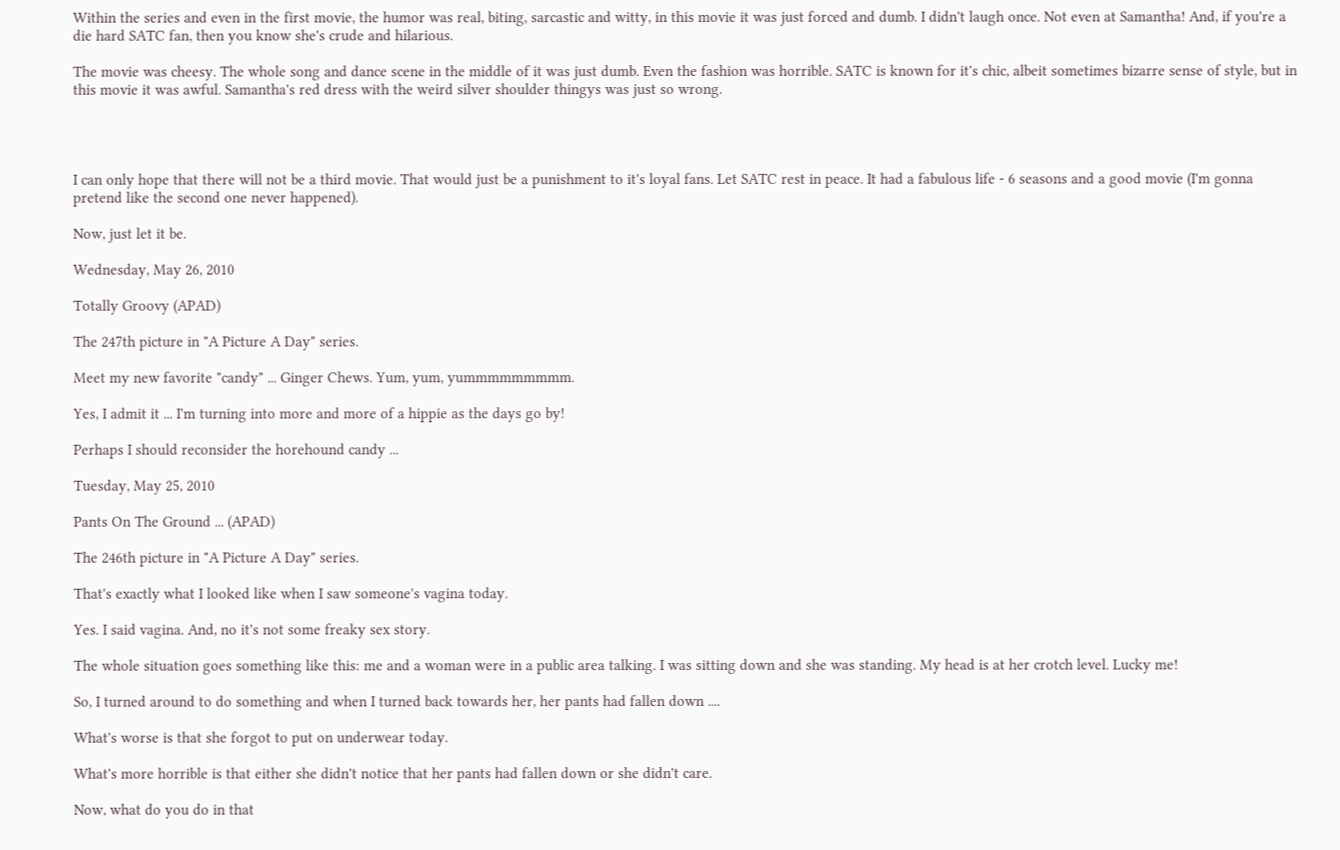Within the series and even in the first movie, the humor was real, biting, sarcastic and witty, in this movie it was just forced and dumb. I didn't laugh once. Not even at Samantha! And, if you're a die hard SATC fan, then you know she's crude and hilarious.

The movie was cheesy. The whole song and dance scene in the middle of it was just dumb. Even the fashion was horrible. SATC is known for it's chic, albeit sometimes bizarre sense of style, but in this movie it was awful. Samantha's red dress with the weird silver shoulder thingys was just so wrong.




I can only hope that there will not be a third movie. That would just be a punishment to it's loyal fans. Let SATC rest in peace. It had a fabulous life - 6 seasons and a good movie (I'm gonna pretend like the second one never happened).

Now, just let it be.

Wednesday, May 26, 2010

Totally Groovy (APAD)

The 247th picture in "A Picture A Day" series.

Meet my new favorite "candy" ... Ginger Chews. Yum, yum, yummmmmmmmm.

Yes, I admit it ... I'm turning into more and more of a hippie as the days go by!

Perhaps I should reconsider the horehound candy ...

Tuesday, May 25, 2010

Pants On The Ground ... (APAD)

The 246th picture in "A Picture A Day" series.

That's exactly what I looked like when I saw someone's vagina today.

Yes. I said vagina. And, no it's not some freaky sex story.

The whole situation goes something like this: me and a woman were in a public area talking. I was sitting down and she was standing. My head is at her crotch level. Lucky me!

So, I turned around to do something and when I turned back towards her, her pants had fallen down ....

What's worse is that she forgot to put on underwear today.

What's more horrible is that either she didn't notice that her pants had fallen down or she didn't care.

Now, what do you do in that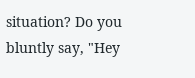situation? Do you bluntly say, "Hey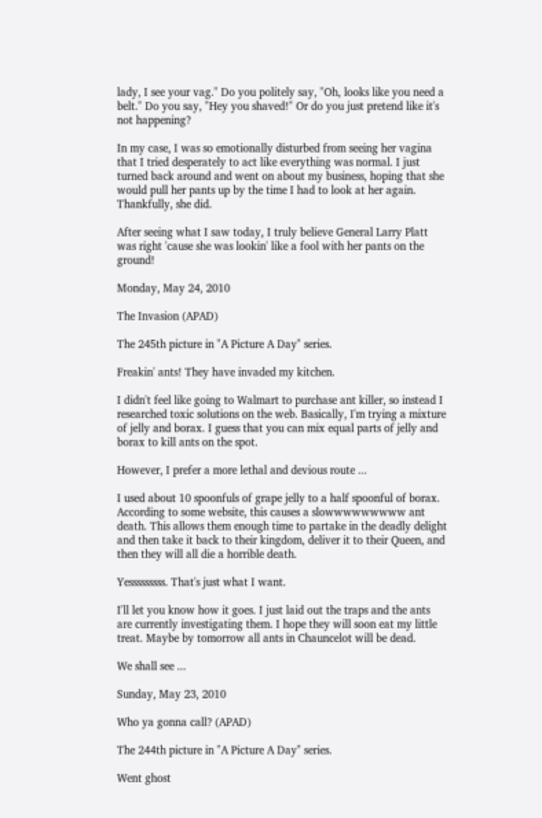lady, I see your vag." Do you politely say, "Oh, looks like you need a belt." Do you say, "Hey you shaved!" Or do you just pretend like it's not happening?

In my case, I was so emotionally disturbed from seeing her vagina that I tried desperately to act like everything was normal. I just turned back around and went on about my business, hoping that she would pull her pants up by the time I had to look at her again. Thankfully, she did.

After seeing what I saw today, I truly believe General Larry Platt was right 'cause she was lookin' like a fool with her pants on the ground!

Monday, May 24, 2010

The Invasion (APAD)

The 245th picture in "A Picture A Day" series.

Freakin' ants! They have invaded my kitchen.

I didn't feel like going to Walmart to purchase ant killer, so instead I researched toxic solutions on the web. Basically, I'm trying a mixture of jelly and borax. I guess that you can mix equal parts of jelly and borax to kill ants on the spot.

However, I prefer a more lethal and devious route ...

I used about 10 spoonfuls of grape jelly to a half spoonful of borax. According to some website, this causes a slowwwwwwwww ant death. This allows them enough time to partake in the deadly delight and then take it back to their kingdom, deliver it to their Queen, and then they will all die a horrible death.

Yesssssssss. That's just what I want.

I'll let you know how it goes. I just laid out the traps and the ants are currently investigating them. I hope they will soon eat my little treat. Maybe by tomorrow all ants in Chauncelot will be dead.

We shall see ...

Sunday, May 23, 2010

Who ya gonna call? (APAD)

The 244th picture in "A Picture A Day" series.

Went ghost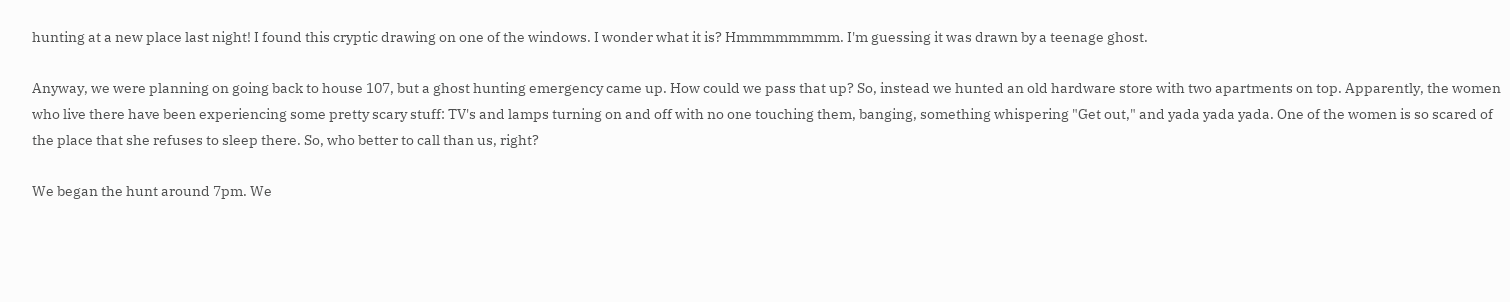hunting at a new place last night! I found this cryptic drawing on one of the windows. I wonder what it is? Hmmmmmmmm. I'm guessing it was drawn by a teenage ghost.

Anyway, we were planning on going back to house 107, but a ghost hunting emergency came up. How could we pass that up? So, instead we hunted an old hardware store with two apartments on top. Apparently, the women who live there have been experiencing some pretty scary stuff: TV's and lamps turning on and off with no one touching them, banging, something whispering "Get out," and yada yada yada. One of the women is so scared of the place that she refuses to sleep there. So, who better to call than us, right?

We began the hunt around 7pm. We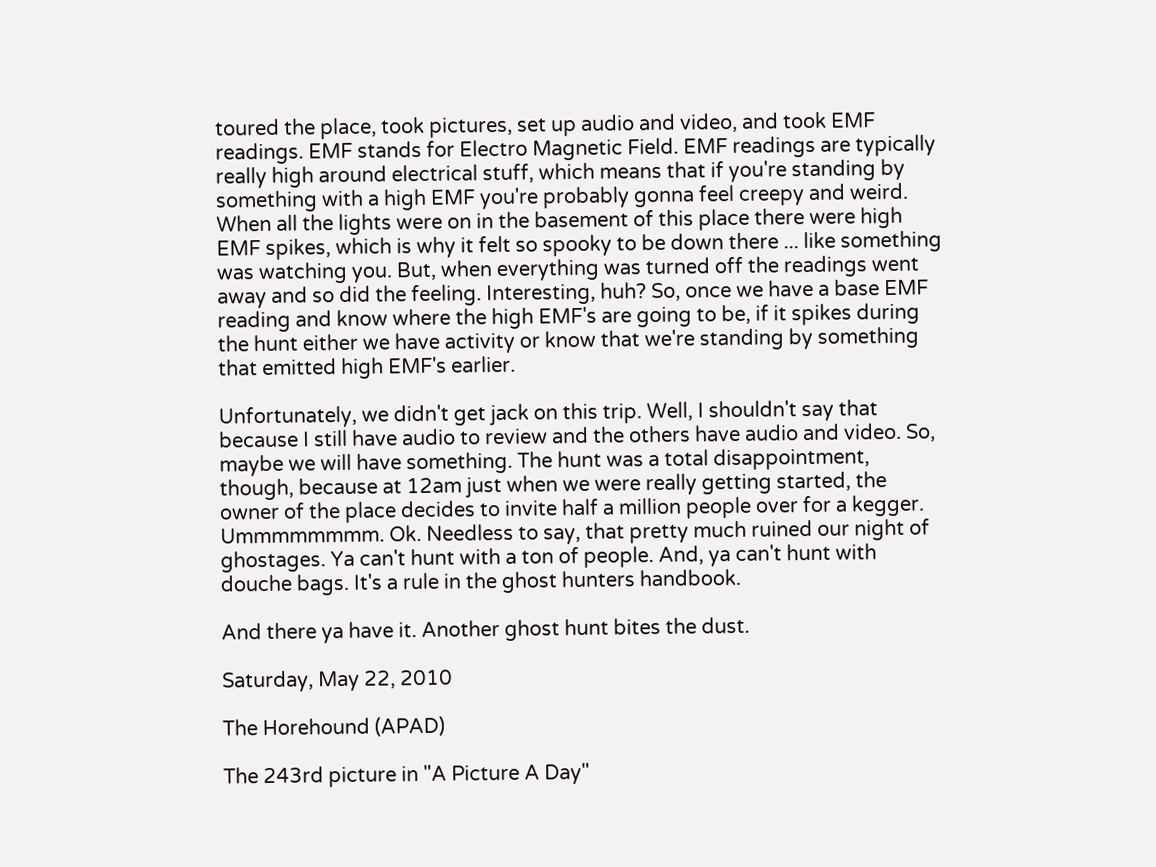toured the place, took pictures, set up audio and video, and took EMF readings. EMF stands for Electro Magnetic Field. EMF readings are typically really high around electrical stuff, which means that if you're standing by something with a high EMF you're probably gonna feel creepy and weird. When all the lights were on in the basement of this place there were high EMF spikes, which is why it felt so spooky to be down there ... like something was watching you. But, when everything was turned off the readings went away and so did the feeling. Interesting, huh? So, once we have a base EMF reading and know where the high EMF's are going to be, if it spikes during the hunt either we have activity or know that we're standing by something that emitted high EMF's earlier.

Unfortunately, we didn't get jack on this trip. Well, I shouldn't say that because I still have audio to review and the others have audio and video. So, maybe we will have something. The hunt was a total disappointment, though, because at 12am just when we were really getting started, the owner of the place decides to invite half a million people over for a kegger. Ummmmmmmm. Ok. Needless to say, that pretty much ruined our night of ghostages. Ya can't hunt with a ton of people. And, ya can't hunt with douche bags. It's a rule in the ghost hunters handbook.

And there ya have it. Another ghost hunt bites the dust.

Saturday, May 22, 2010

The Horehound (APAD)

The 243rd picture in "A Picture A Day"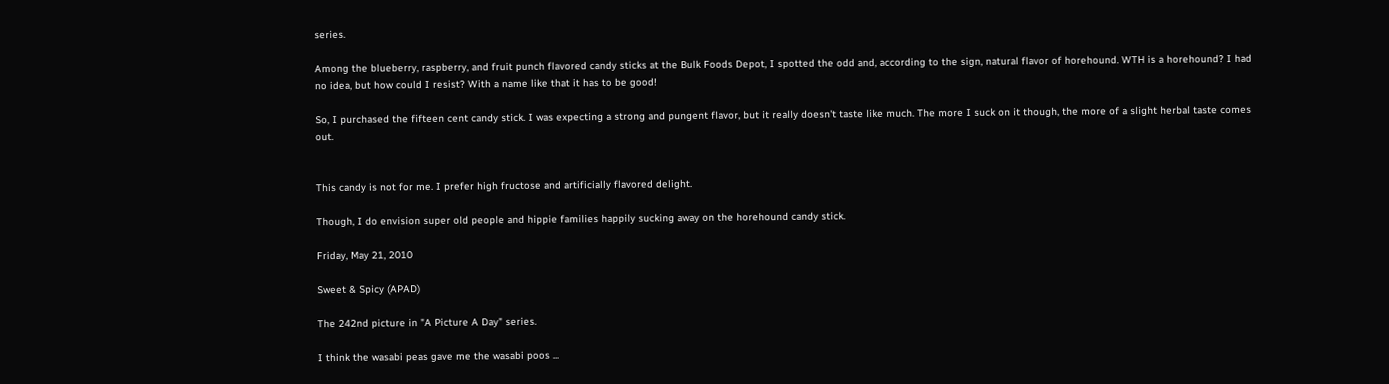series.

Among the blueberry, raspberry, and fruit punch flavored candy sticks at the Bulk Foods Depot, I spotted the odd and, according to the sign, natural flavor of horehound. WTH is a horehound? I had no idea, but how could I resist? With a name like that it has to be good!

So, I purchased the fifteen cent candy stick. I was expecting a strong and pungent flavor, but it really doesn't taste like much. The more I suck on it though, the more of a slight herbal taste comes out.


This candy is not for me. I prefer high fructose and artificially flavored delight.

Though, I do envision super old people and hippie families happily sucking away on the horehound candy stick.

Friday, May 21, 2010

Sweet & Spicy (APAD)

The 242nd picture in "A Picture A Day" series.

I think the wasabi peas gave me the wasabi poos ...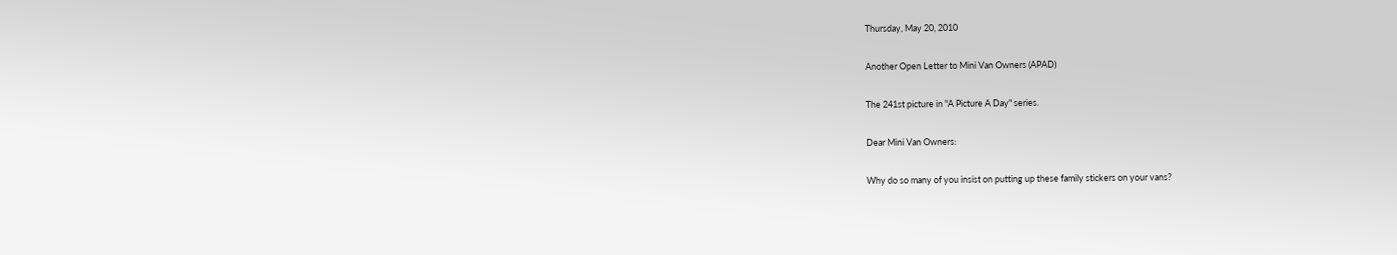Thursday, May 20, 2010

Another Open Letter to Mini Van Owners (APAD)

The 241st picture in "A Picture A Day" series.

Dear Mini Van Owners:

Why do so many of you insist on putting up these family stickers on your vans?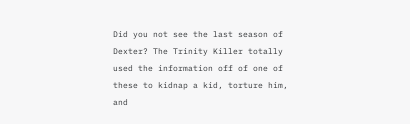Did you not see the last season of Dexter? The Trinity Killer totally used the information off of one of these to kidnap a kid, torture him, and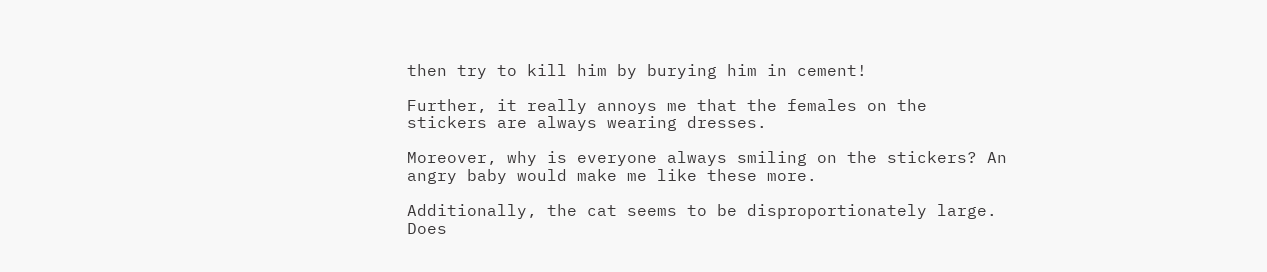then try to kill him by burying him in cement!

Further, it really annoys me that the females on the stickers are always wearing dresses.

Moreover, why is everyone always smiling on the stickers? An angry baby would make me like these more.

Additionally, the cat seems to be disproportionately large. Does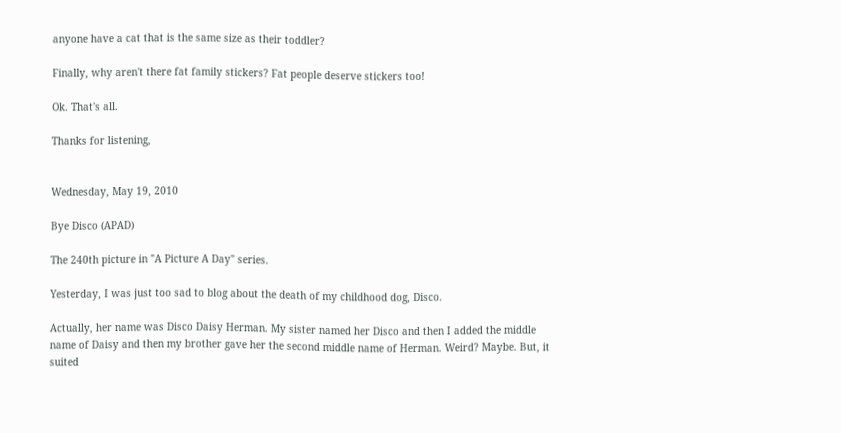anyone have a cat that is the same size as their toddler?

Finally, why aren't there fat family stickers? Fat people deserve stickers too!

Ok. That's all.

Thanks for listening,


Wednesday, May 19, 2010

Bye Disco (APAD)

The 240th picture in "A Picture A Day" series.

Yesterday, I was just too sad to blog about the death of my childhood dog, Disco.

Actually, her name was Disco Daisy Herman. My sister named her Disco and then I added the middle name of Daisy and then my brother gave her the second middle name of Herman. Weird? Maybe. But, it suited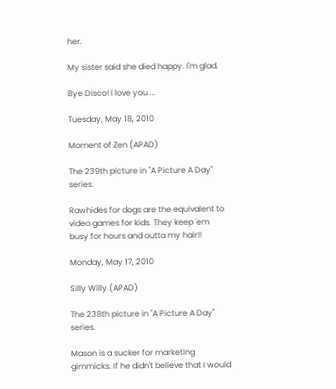her.

My sister said she died happy. I'm glad.

Bye Disco! I love you ...

Tuesday, May 18, 2010

Moment of Zen (APAD)

The 239th picture in "A Picture A Day" series.

Rawhides for dogs are the equivalent to video games for kids. They keep 'em busy for hours and outta my hair!!

Monday, May 17, 2010

Silly Willy (APAD)

The 238th picture in "A Picture A Day" series.

Mason is a sucker for marketing gimmicks. If he didn't believe that I would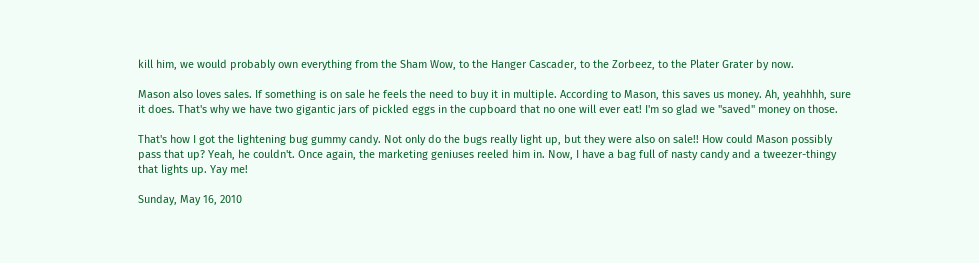kill him, we would probably own everything from the Sham Wow, to the Hanger Cascader, to the Zorbeez, to the Plater Grater by now.

Mason also loves sales. If something is on sale he feels the need to buy it in multiple. According to Mason, this saves us money. Ah, yeahhhh, sure it does. That's why we have two gigantic jars of pickled eggs in the cupboard that no one will ever eat! I'm so glad we "saved" money on those.

That's how I got the lightening bug gummy candy. Not only do the bugs really light up, but they were also on sale!! How could Mason possibly pass that up? Yeah, he couldn't. Once again, the marketing geniuses reeled him in. Now, I have a bag full of nasty candy and a tweezer-thingy that lights up. Yay me!

Sunday, May 16, 2010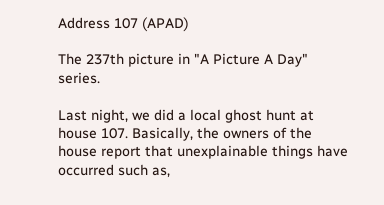Address 107 (APAD)

The 237th picture in "A Picture A Day" series.

Last night, we did a local ghost hunt at house 107. Basically, the owners of the house report that unexplainable things have occurred such as,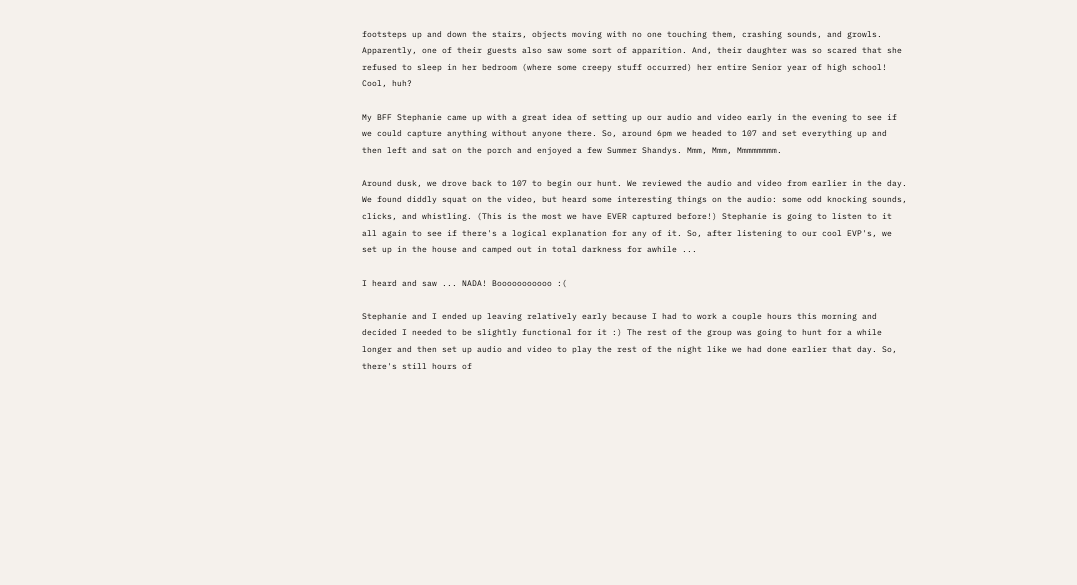footsteps up and down the stairs, objects moving with no one touching them, crashing sounds, and growls. Apparently, one of their guests also saw some sort of apparition. And, their daughter was so scared that she refused to sleep in her bedroom (where some creepy stuff occurred) her entire Senior year of high school! Cool, huh?

My BFF Stephanie came up with a great idea of setting up our audio and video early in the evening to see if we could capture anything without anyone there. So, around 6pm we headed to 107 and set everything up and then left and sat on the porch and enjoyed a few Summer Shandys. Mmm, Mmm, Mmmmmmmm.

Around dusk, we drove back to 107 to begin our hunt. We reviewed the audio and video from earlier in the day. We found diddly squat on the video, but heard some interesting things on the audio: some odd knocking sounds, clicks, and whistling. (This is the most we have EVER captured before!) Stephanie is going to listen to it all again to see if there's a logical explanation for any of it. So, after listening to our cool EVP's, we set up in the house and camped out in total darkness for awhile ...

I heard and saw ... NADA! Booooooooooo :(

Stephanie and I ended up leaving relatively early because I had to work a couple hours this morning and decided I needed to be slightly functional for it :) The rest of the group was going to hunt for a while longer and then set up audio and video to play the rest of the night like we had done earlier that day. So, there's still hours of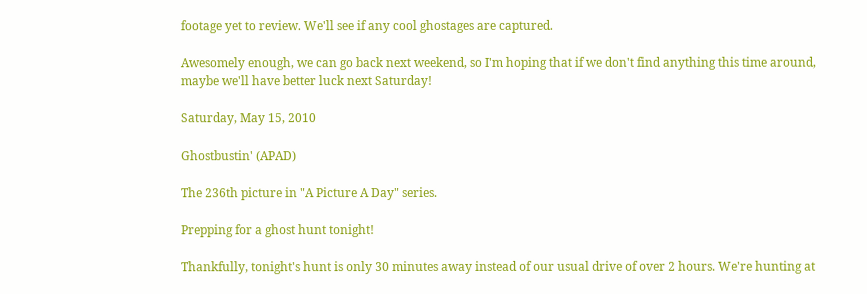footage yet to review. We'll see if any cool ghostages are captured.

Awesomely enough, we can go back next weekend, so I'm hoping that if we don't find anything this time around, maybe we'll have better luck next Saturday!

Saturday, May 15, 2010

Ghostbustin' (APAD)

The 236th picture in "A Picture A Day" series.

Prepping for a ghost hunt tonight!

Thankfully, tonight's hunt is only 30 minutes away instead of our usual drive of over 2 hours. We're hunting at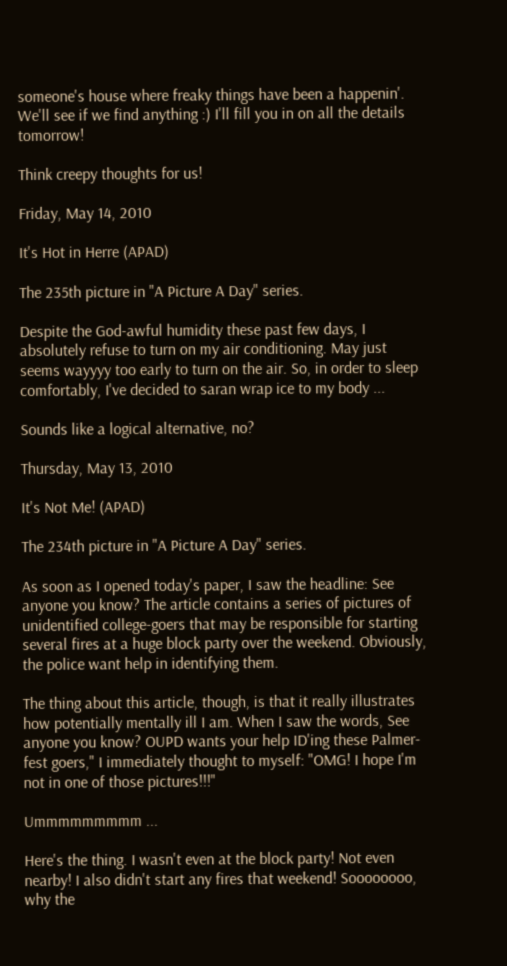someone's house where freaky things have been a happenin'. We'll see if we find anything :) I'll fill you in on all the details tomorrow!

Think creepy thoughts for us!

Friday, May 14, 2010

It's Hot in Herre (APAD)

The 235th picture in "A Picture A Day" series.

Despite the God-awful humidity these past few days, I absolutely refuse to turn on my air conditioning. May just seems wayyyy too early to turn on the air. So, in order to sleep comfortably, I've decided to saran wrap ice to my body ...

Sounds like a logical alternative, no?

Thursday, May 13, 2010

It's Not Me! (APAD)

The 234th picture in "A Picture A Day" series.

As soon as I opened today's paper, I saw the headline: See anyone you know? The article contains a series of pictures of unidentified college-goers that may be responsible for starting several fires at a huge block party over the weekend. Obviously, the police want help in identifying them.

The thing about this article, though, is that it really illustrates how potentially mentally ill I am. When I saw the words, See anyone you know? OUPD wants your help ID'ing these Palmer-fest goers," I immediately thought to myself: "OMG! I hope I'm not in one of those pictures!!!"

Ummmmmmmmm ...

Here's the thing. I wasn't even at the block party! Not even nearby! I also didn't start any fires that weekend! Soooooooo, why the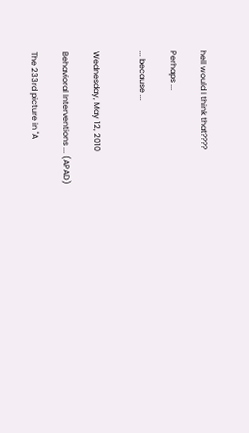hell would I think that????

Perhaps ...

... because ...


Wednesday, May 12, 2010

Behavioral Interventions ... (APAD)

The 233rd picture in "A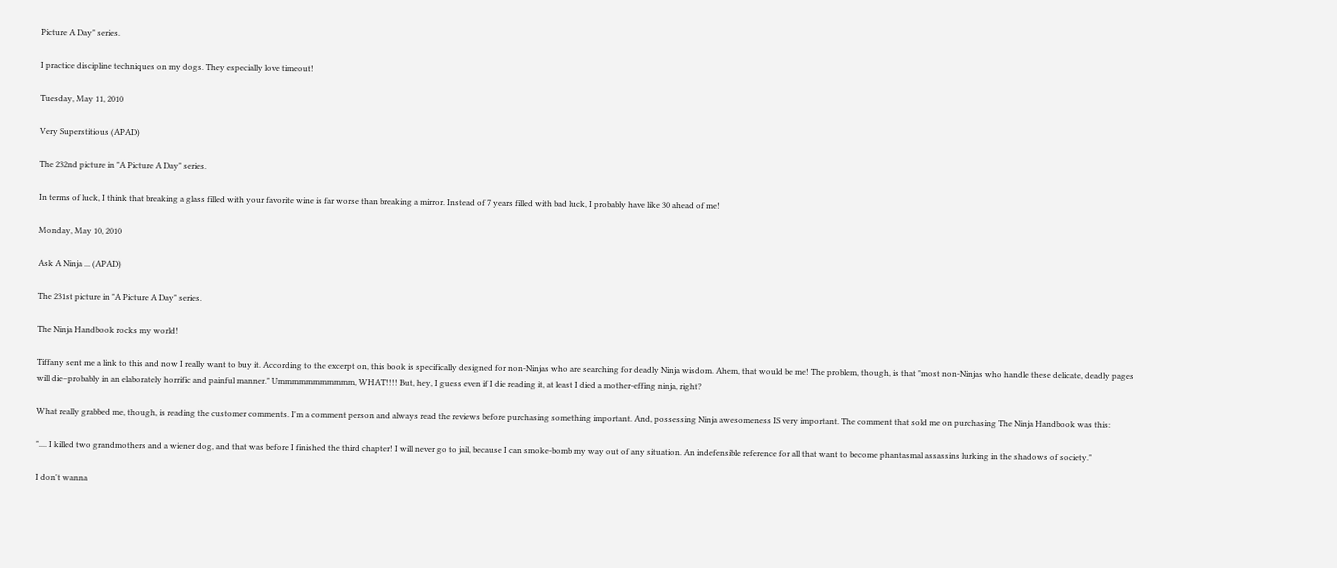Picture A Day" series.

I practice discipline techniques on my dogs. They especially love timeout!

Tuesday, May 11, 2010

Very Superstitious (APAD)

The 232nd picture in "A Picture A Day" series.

In terms of luck, I think that breaking a glass filled with your favorite wine is far worse than breaking a mirror. Instead of 7 years filled with bad luck, I probably have like 30 ahead of me!

Monday, May 10, 2010

Ask A Ninja ... (APAD)

The 231st picture in "A Picture A Day" series.

The Ninja Handbook rocks my world!

Tiffany sent me a link to this and now I really want to buy it. According to the excerpt on, this book is specifically designed for non-Ninjas who are searching for deadly Ninja wisdom. Ahem, that would be me! The problem, though, is that "most non-Ninjas who handle these delicate, deadly pages will die–probably in an elaborately horrific and painful manner." Ummmmmmmmmmm, WHAT!!!! But, hey, I guess even if I die reading it, at least I died a mother-effing ninja, right?

What really grabbed me, though, is reading the customer comments. I'm a comment person and always read the reviews before purchasing something important. And, possessing Ninja awesomeness IS very important. The comment that sold me on purchasing The Ninja Handbook was this:

".... I killed two grandmothers and a wiener dog, and that was before I finished the third chapter! I will never go to jail, because I can smoke-bomb my way out of any situation. An indefensible reference for all that want to become phantasmal assassins lurking in the shadows of society."

I don't wanna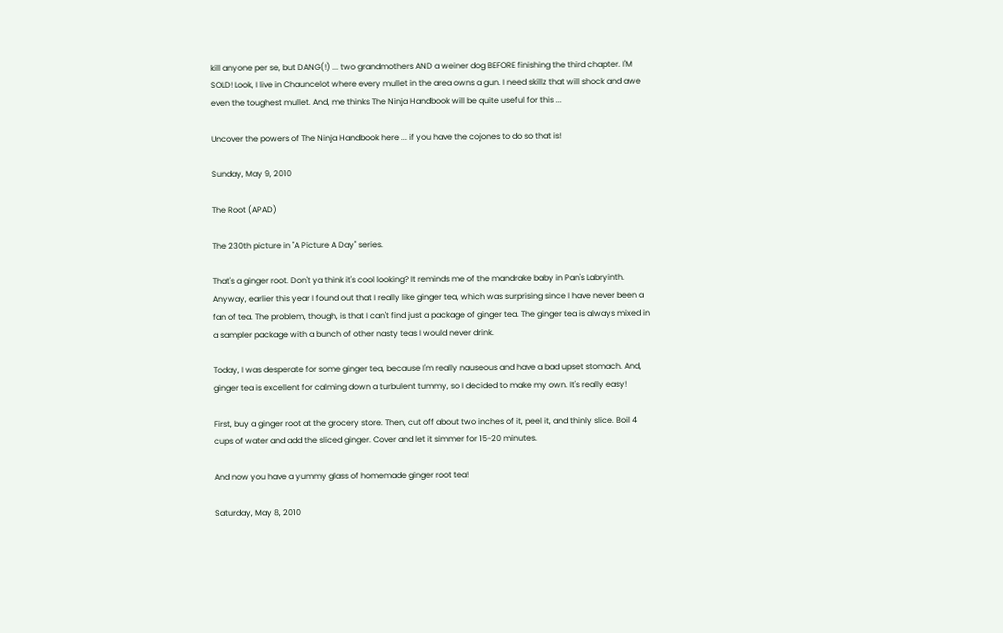kill anyone per se, but DANG(!) ... two grandmothers AND a weiner dog BEFORE finishing the third chapter. I'M SOLD! Look, I live in Chauncelot where every mullet in the area owns a gun. I need skillz that will shock and awe even the toughest mullet. And, me thinks The Ninja Handbook will be quite useful for this ...

Uncover the powers of The Ninja Handbook here ... if you have the cojones to do so that is!

Sunday, May 9, 2010

The Root (APAD)

The 230th picture in "A Picture A Day" series.

That's a ginger root. Don't ya think it's cool looking? It reminds me of the mandrake baby in Pan's Labryinth. Anyway, earlier this year I found out that I really like ginger tea, which was surprising since I have never been a fan of tea. The problem, though, is that I can't find just a package of ginger tea. The ginger tea is always mixed in a sampler package with a bunch of other nasty teas I would never drink.

Today, I was desperate for some ginger tea, because I'm really nauseous and have a bad upset stomach. And, ginger tea is excellent for calming down a turbulent tummy, so I decided to make my own. It's really easy!

First, buy a ginger root at the grocery store. Then, cut off about two inches of it, peel it, and thinly slice. Boil 4 cups of water and add the sliced ginger. Cover and let it simmer for 15-20 minutes.

And now you have a yummy glass of homemade ginger root tea!

Saturday, May 8, 2010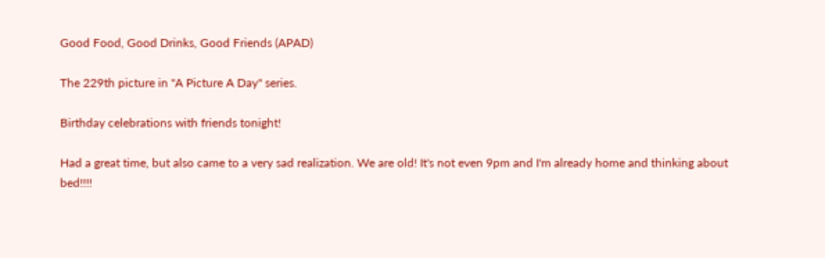Good Food, Good Drinks, Good Friends (APAD)

The 229th picture in "A Picture A Day" series.

Birthday celebrations with friends tonight!

Had a great time, but also came to a very sad realization. We are old! It's not even 9pm and I'm already home and thinking about bed!!!!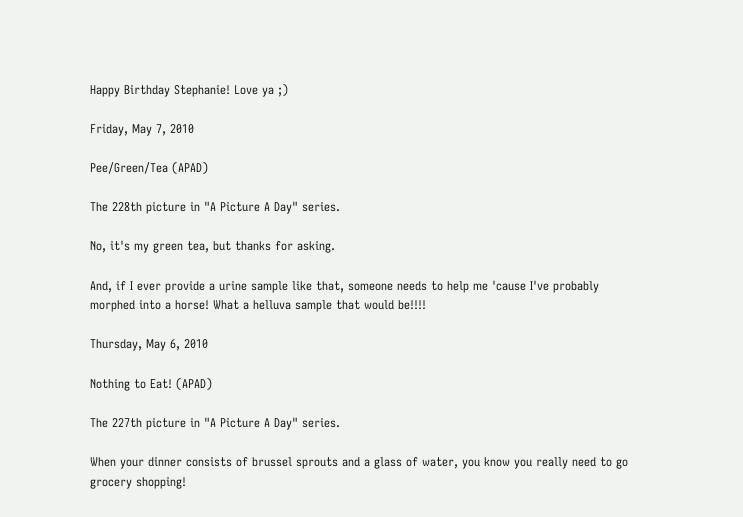Happy Birthday Stephanie! Love ya ;)

Friday, May 7, 2010

Pee/Green/Tea (APAD)

The 228th picture in "A Picture A Day" series.

No, it's my green tea, but thanks for asking.

And, if I ever provide a urine sample like that, someone needs to help me 'cause I've probably morphed into a horse! What a helluva sample that would be!!!!

Thursday, May 6, 2010

Nothing to Eat! (APAD)

The 227th picture in "A Picture A Day" series.

When your dinner consists of brussel sprouts and a glass of water, you know you really need to go grocery shopping!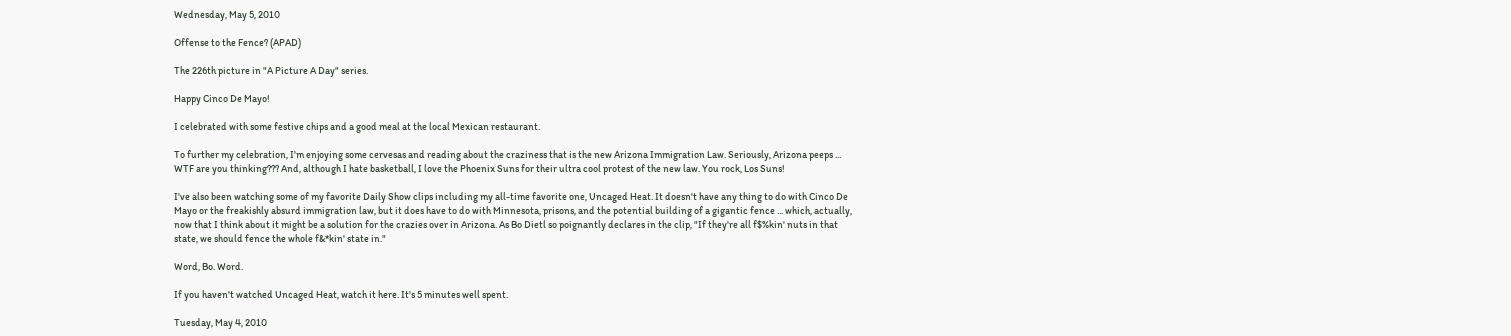Wednesday, May 5, 2010

Offense to the Fence? (APAD)

The 226th picture in "A Picture A Day" series.

Happy Cinco De Mayo!

I celebrated with some festive chips and a good meal at the local Mexican restaurant.

To further my celebration, I'm enjoying some cervesas and reading about the craziness that is the new Arizona Immigration Law. Seriously, Arizona peeps ... WTF are you thinking??? And, although I hate basketball, I love the Phoenix Suns for their ultra cool protest of the new law. You rock, Los Suns!

I've also been watching some of my favorite Daily Show clips including my all-time favorite one, Uncaged Heat. It doesn't have any thing to do with Cinco De Mayo or the freakishly absurd immigration law, but it does have to do with Minnesota, prisons, and the potential building of a gigantic fence ... which, actually, now that I think about it might be a solution for the crazies over in Arizona. As Bo Dietl so poignantly declares in the clip, "If they're all f$%kin' nuts in that state, we should fence the whole f&*kin' state in."

Word, Bo. Word.

If you haven't watched Uncaged Heat, watch it here. It's 5 minutes well spent.

Tuesday, May 4, 2010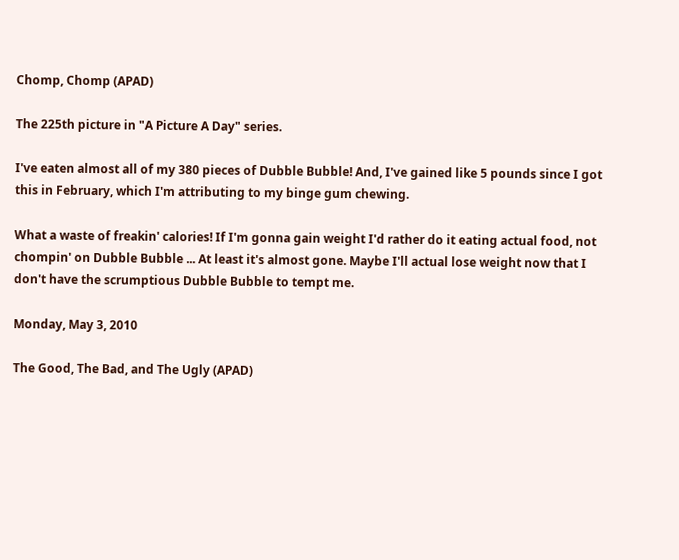Chomp, Chomp (APAD)

The 225th picture in "A Picture A Day" series.

I've eaten almost all of my 380 pieces of Dubble Bubble! And, I've gained like 5 pounds since I got this in February, which I'm attributing to my binge gum chewing.

What a waste of freakin' calories! If I'm gonna gain weight I'd rather do it eating actual food, not chompin' on Dubble Bubble ... At least it's almost gone. Maybe I'll actual lose weight now that I don't have the scrumptious Dubble Bubble to tempt me.

Monday, May 3, 2010

The Good, The Bad, and The Ugly (APAD)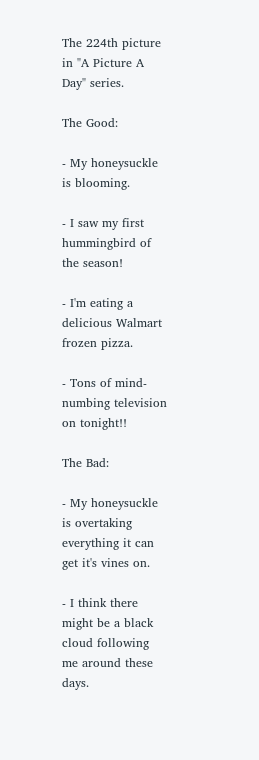The 224th picture in "A Picture A Day" series.

The Good:

- My honeysuckle is blooming.

- I saw my first hummingbird of the season!

- I'm eating a delicious Walmart frozen pizza.

- Tons of mind-numbing television on tonight!!

The Bad:

- My honeysuckle is overtaking everything it can get it's vines on.

- I think there might be a black cloud following me around these days.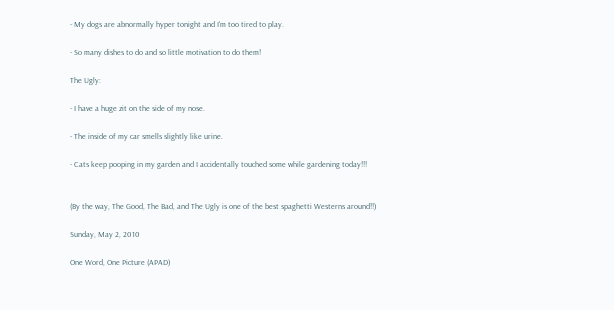- My dogs are abnormally hyper tonight and I'm too tired to play.

- So many dishes to do and so little motivation to do them!

The Ugly:

- I have a huge zit on the side of my nose.

- The inside of my car smells slightly like urine.

- Cats keep pooping in my garden and I accidentally touched some while gardening today!!!


(By the way, The Good, The Bad, and The Ugly is one of the best spaghetti Westerns around!!)

Sunday, May 2, 2010

One Word, One Picture (APAD)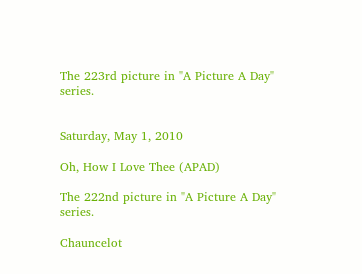The 223rd picture in "A Picture A Day" series.


Saturday, May 1, 2010

Oh, How I Love Thee (APAD)

The 222nd picture in "A Picture A Day" series.

Chauncelot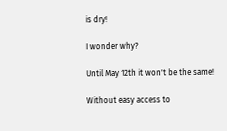is dry!

I wonder why?

Until May 12th it won't be the same!

Without easy access to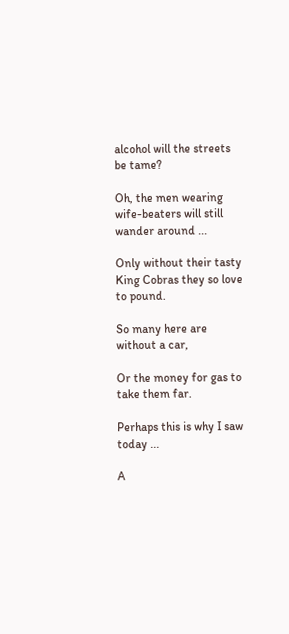alcohol will the streets be tame?

Oh, the men wearing wife-beaters will still wander around ...

Only without their tasty King Cobras they so love to pound.

So many here are without a car,

Or the money for gas to take them far.

Perhaps this is why I saw today ...

A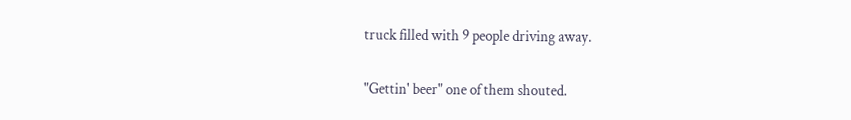truck filled with 9 people driving away.

"Gettin' beer" one of them shouted.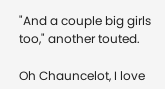"And a couple big girls too," another touted.

Oh Chauncelot, I love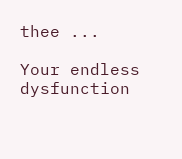thee ...

Your endless dysfunction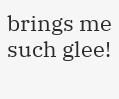brings me such glee!